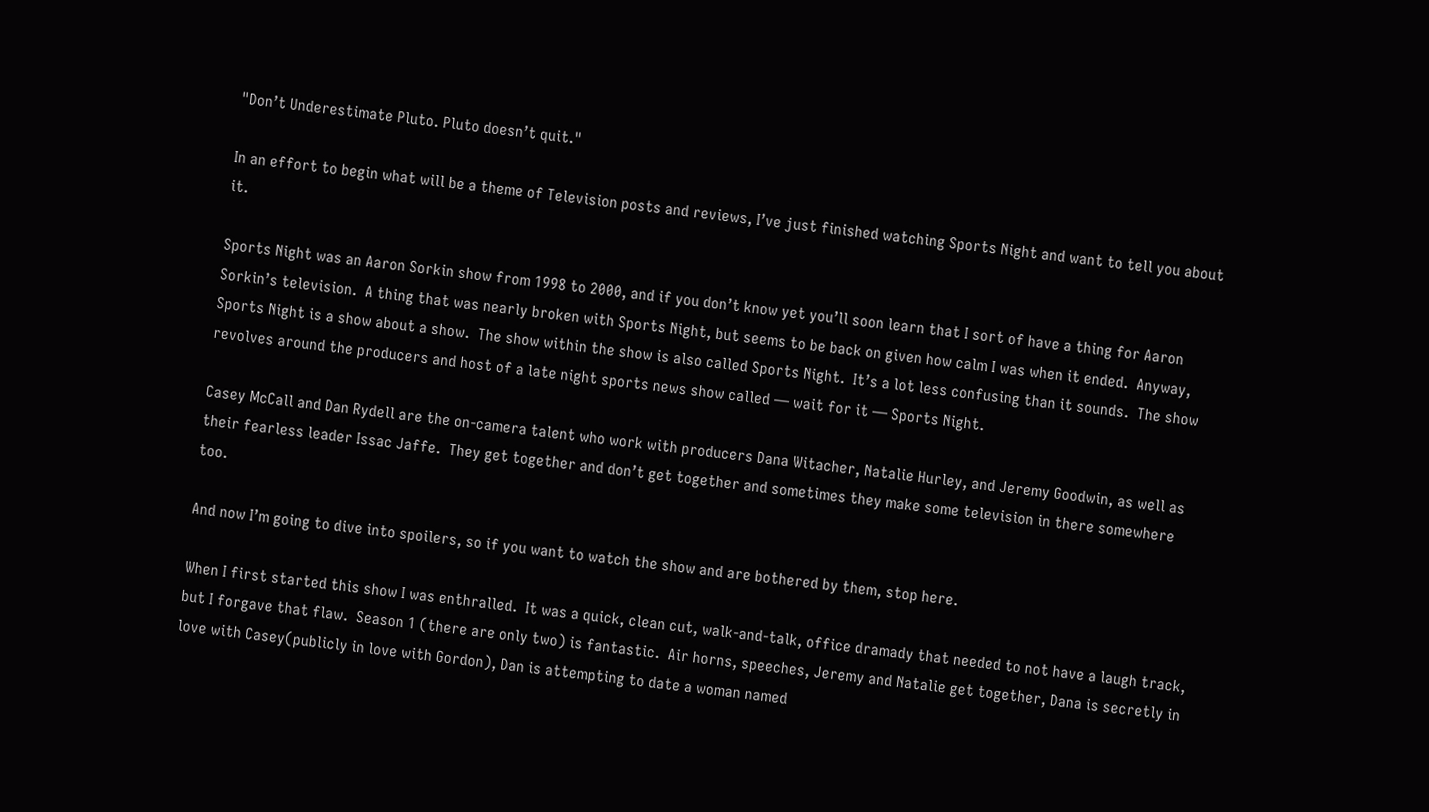"Don’t Underestimate Pluto. Pluto doesn’t quit."

In an effort to begin what will be a theme of Television posts and reviews, I’ve just finished watching Sports Night and want to tell you about it.

Sports Night was an Aaron Sorkin show from 1998 to 2000, and if you don’t know yet you’ll soon learn that I sort of have a thing for Aaron Sorkin’s television.  A thing that was nearly broken with Sports Night, but seems to be back on given how calm I was when it ended.  Anyway, Sports Night is a show about a show.  The show within the show is also called Sports Night.  It’s a lot less confusing than it sounds.  The show revolves around the producers and host of a late night sports news show called — wait for it — Sports Night.

Casey McCall and Dan Rydell are the on-camera talent who work with producers Dana Witacher, Natalie Hurley, and Jeremy Goodwin, as well as their fearless leader Issac Jaffe.  They get together and don’t get together and sometimes they make some television in there somewhere too.

And now I’m going to dive into spoilers, so if you want to watch the show and are bothered by them, stop here.

When I first started this show I was enthralled.  It was a quick, clean cut, walk-and-talk, office dramady that needed to not have a laugh track, but I forgave that flaw.  Season 1 (there are only two) is fantastic.  Air horns, speeches, Jeremy and Natalie get together, Dana is secretly in love with Casey(publicly in love with Gordon), Dan is attempting to date a woman named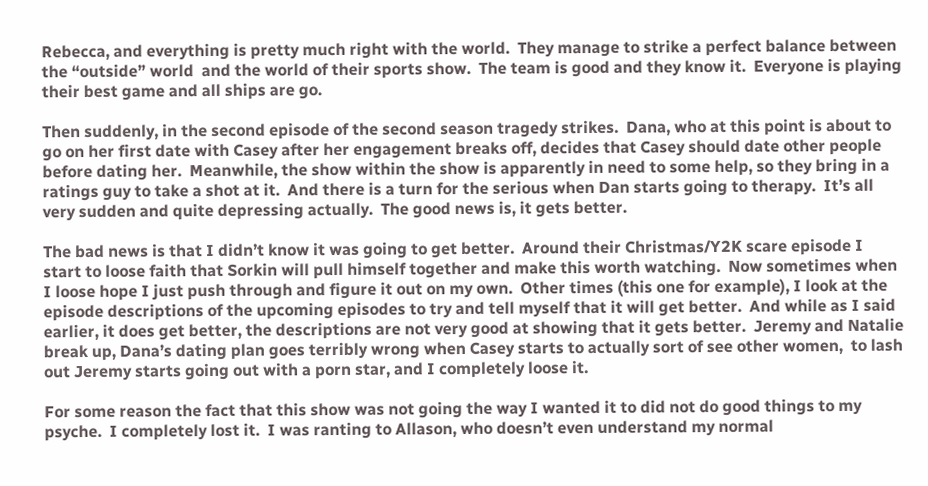Rebecca, and everything is pretty much right with the world.  They manage to strike a perfect balance between the “outside” world  and the world of their sports show.  The team is good and they know it.  Everyone is playing their best game and all ships are go.

Then suddenly, in the second episode of the second season tragedy strikes.  Dana, who at this point is about to go on her first date with Casey after her engagement breaks off, decides that Casey should date other people before dating her.  Meanwhile, the show within the show is apparently in need to some help, so they bring in a ratings guy to take a shot at it.  And there is a turn for the serious when Dan starts going to therapy.  It’s all very sudden and quite depressing actually.  The good news is, it gets better.

The bad news is that I didn’t know it was going to get better.  Around their Christmas/Y2K scare episode I start to loose faith that Sorkin will pull himself together and make this worth watching.  Now sometimes when I loose hope I just push through and figure it out on my own.  Other times (this one for example), I look at the episode descriptions of the upcoming episodes to try and tell myself that it will get better.  And while as I said earlier, it does get better, the descriptions are not very good at showing that it gets better.  Jeremy and Natalie break up, Dana’s dating plan goes terribly wrong when Casey starts to actually sort of see other women,  to lash out Jeremy starts going out with a porn star, and I completely loose it.

For some reason the fact that this show was not going the way I wanted it to did not do good things to my psyche.  I completely lost it.  I was ranting to Allason, who doesn’t even understand my normal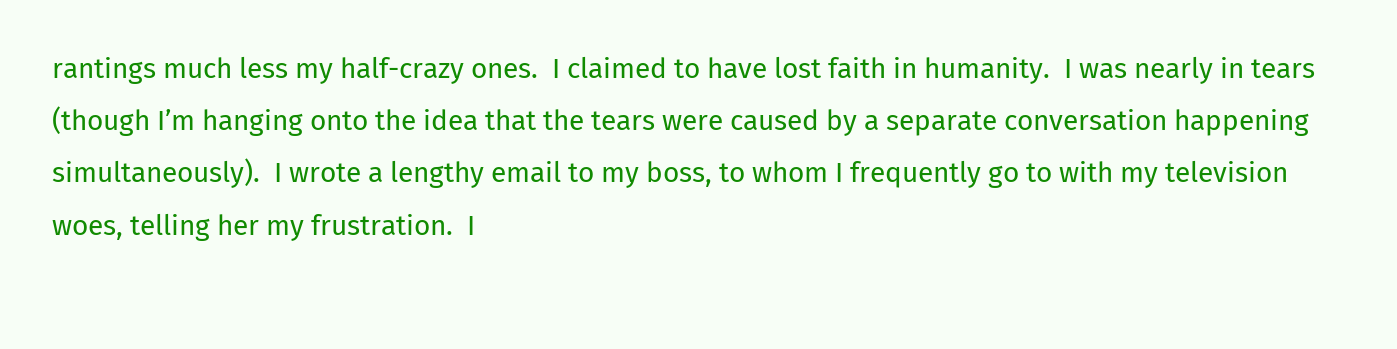rantings much less my half-crazy ones.  I claimed to have lost faith in humanity.  I was nearly in tears (though I’m hanging onto the idea that the tears were caused by a separate conversation happening simultaneously).  I wrote a lengthy email to my boss, to whom I frequently go to with my television woes, telling her my frustration.  I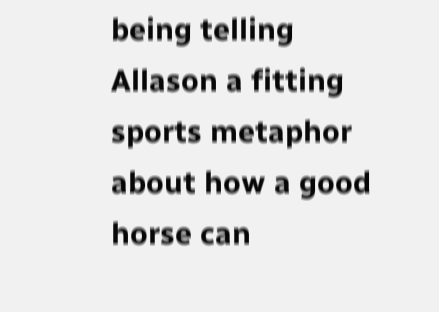being telling Allason a fitting sports metaphor about how a good horse can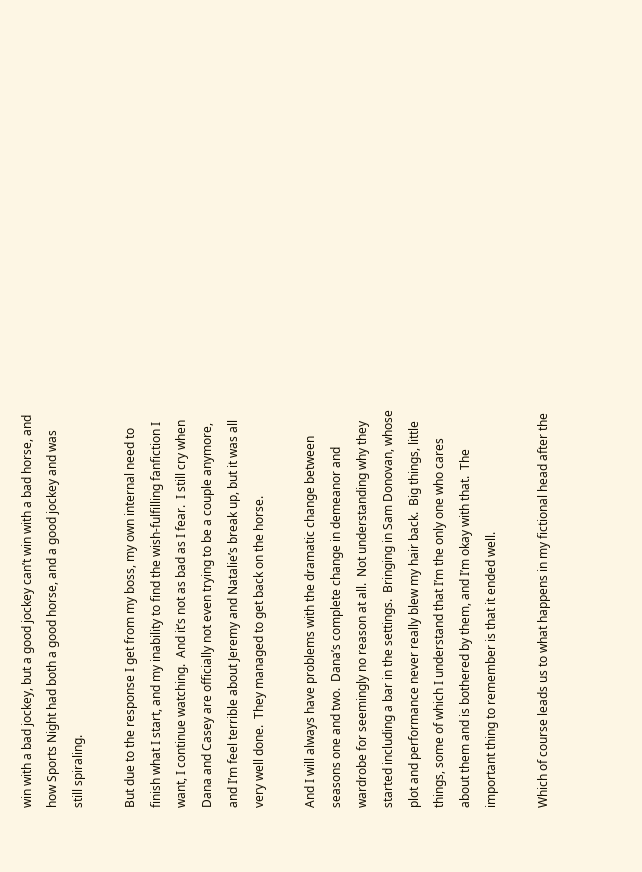win with a bad jockey, but a good jockey can’t win with a bad horse, and how Sports Night had both a good horse, and a good jockey and was still spiraling.

But due to the response I get from my boss, my own internal need to finish what I start, and my inability to find the wish-fulfilling fanfiction I want, I continue watching.  And it’s not as bad as I fear.  I still cry when Dana and Casey are officially not even trying to be a couple anymore, and I’m feel terrible about Jeremy and Natalie’s break up, but it was all very well done.  They managed to get back on the horse.

And I will always have problems with the dramatic change between seasons one and two.  Dana’s complete change in demeanor and wardrobe for seemingly no reason at all.  Not understanding why they started including a bar in the settings.  Bringing in Sam Donovan, whose plot and performance never really blew my hair back.  Big things, little things, some of which I understand that I’m the only one who cares about them and is bothered by them, and I’m okay with that.  The important thing to remember is that it ended well.

Which of course leads us to what happens in my fictional head after the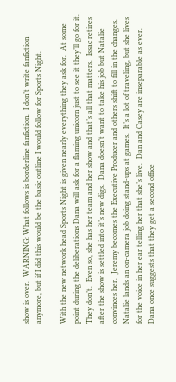show is over.  WARNING: What follows is borderline fanfiction.  I don’t write fanfiction anymore, but if I did this would be the basic outline I would follow for Sports Night.

With the new network head Sports Night is given nearly everything they ask for.  At some point during the deliberations Dana will ask for a flaming unicorn just to see it they’ll go for it.  They don’t.  Even so, she has her team and her show and that’s all that matters.  Issac retires after the show is settled into it’s new digs.  Dana doesn’t want to take his job but Natalie convinces her.  Jeremy becomes the Executive Producer and others shift to fill in the changes.  Natalie lands an on-camera job doing stand-ups at games.  It’s a lot of traveling, but she lives for the voice in her ear telling her that she’s live.  Dan and Casey are inseparable as ever.  Dana once suggests that they get a second office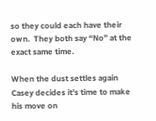so they could each have their own.  They both say “No” at the exact same time.

When the dust settles again Casey decides it’s time to make his move on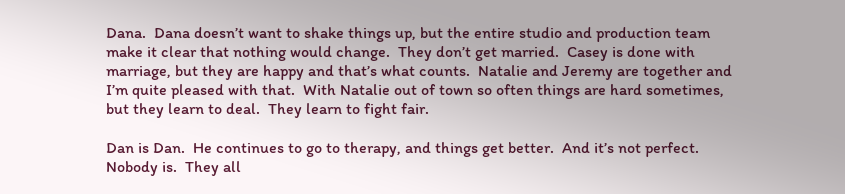Dana.  Dana doesn’t want to shake things up, but the entire studio and production team make it clear that nothing would change.  They don’t get married.  Casey is done with marriage, but they are happy and that’s what counts.  Natalie and Jeremy are together and I’m quite pleased with that.  With Natalie out of town so often things are hard sometimes, but they learn to deal.  They learn to fight fair.

Dan is Dan.  He continues to go to therapy, and things get better.  And it’s not perfect.  Nobody is.  They all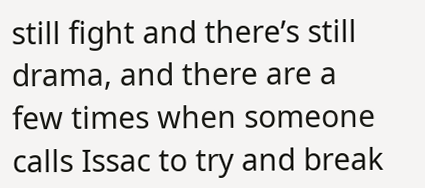still fight and there’s still drama, and there are a few times when someone calls Issac to try and break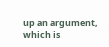up an argument, which is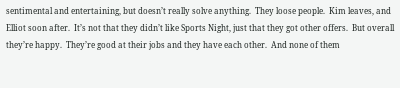sentimental and entertaining, but doesn’t really solve anything.  They loose people.  Kim leaves, and Elliot soon after.  It’s not that they didn’t like Sports Night, just that they got other offers.  But overall they’re happy.  They’re good at their jobs and they have each other.  And none of them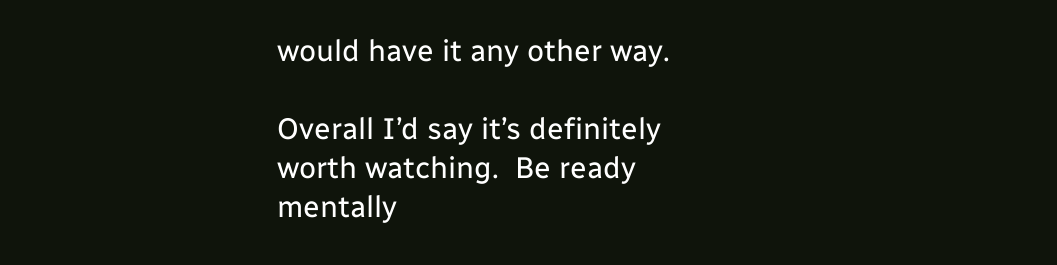would have it any other way.

Overall I’d say it’s definitely worth watching.  Be ready mentally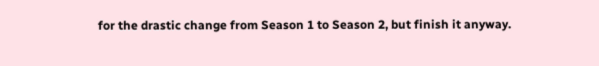for the drastic change from Season 1 to Season 2, but finish it anyway.